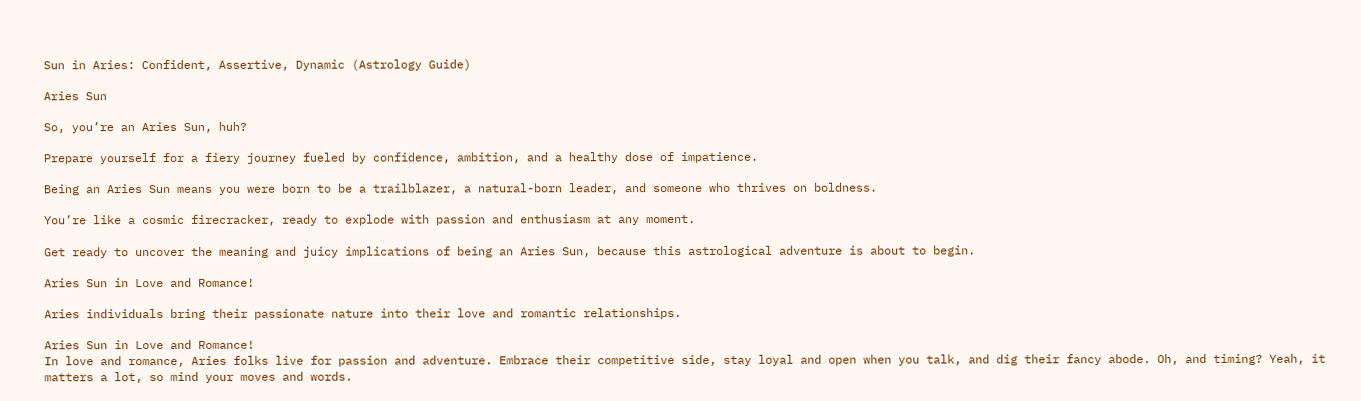Sun in Aries: Confident, Assertive, Dynamic (Astrology Guide)

Aries Sun

So, you’re an Aries Sun, huh?

Prepare yourself for a fiery journey fueled by confidence, ambition, and a healthy dose of impatience.

Being an Aries Sun means you were born to be a trailblazer, a natural-born leader, and someone who thrives on boldness.

You’re like a cosmic firecracker, ready to explode with passion and enthusiasm at any moment.

Get ready to uncover the meaning and juicy implications of being an Aries Sun, because this astrological adventure is about to begin.

Aries Sun in Love and Romance!

Aries individuals bring their passionate nature into their love and romantic relationships.

Aries Sun in Love and Romance!
In love and romance, Aries folks live for passion and adventure. Embrace their competitive side, stay loyal and open when you talk, and dig their fancy abode. Oh, and timing? Yeah, it matters a lot, so mind your moves and words.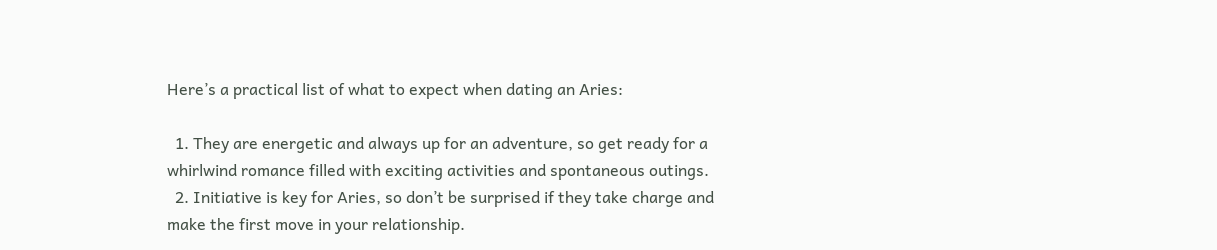Here’s a practical list of what to expect when dating an Aries:

  1. They are energetic and always up for an adventure, so get ready for a whirlwind romance filled with exciting activities and spontaneous outings.
  2. Initiative is key for Aries, so don’t be surprised if they take charge and make the first move in your relationship.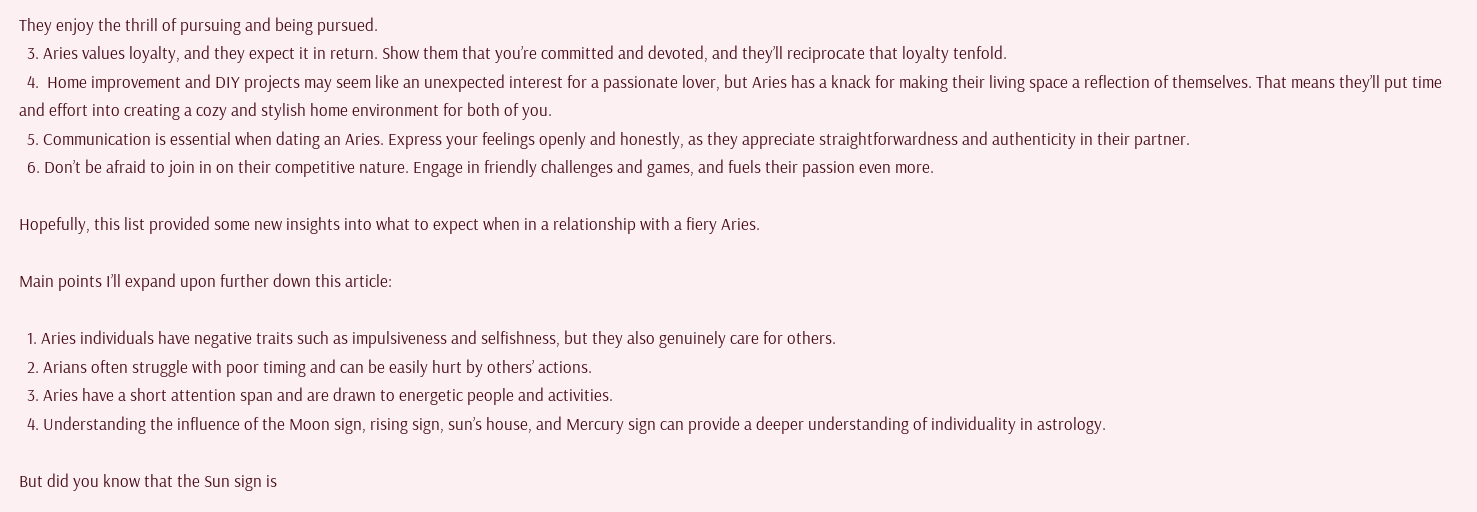They enjoy the thrill of pursuing and being pursued.
  3. Aries values loyalty, and they expect it in return. Show them that you’re committed and devoted, and they’ll reciprocate that loyalty tenfold.
  4.  Home improvement and DIY projects may seem like an unexpected interest for a passionate lover, but Aries has a knack for making their living space a reflection of themselves. That means they’ll put time and effort into creating a cozy and stylish home environment for both of you.
  5. Communication is essential when dating an Aries. Express your feelings openly and honestly, as they appreciate straightforwardness and authenticity in their partner.
  6. Don’t be afraid to join in on their competitive nature. Engage in friendly challenges and games, and fuels their passion even more.

Hopefully, this list provided some new insights into what to expect when in a relationship with a fiery Aries.

Main points I’ll expand upon further down this article:

  1. Aries individuals have negative traits such as impulsiveness and selfishness, but they also genuinely care for others.
  2. Arians often struggle with poor timing and can be easily hurt by others’ actions.
  3. Aries have a short attention span and are drawn to energetic people and activities.
  4. Understanding the influence of the Moon sign, rising sign, sun’s house, and Mercury sign can provide a deeper understanding of individuality in astrology.

But did you know that the Sun sign is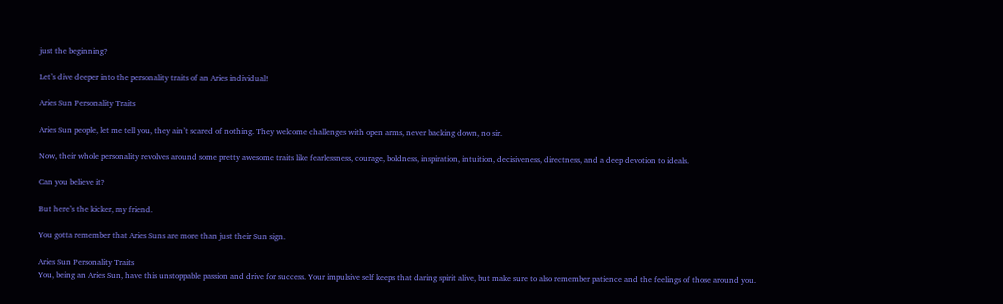just the beginning?

Let’s dive deeper into the personality traits of an Aries individual!

Aries Sun Personality Traits

Aries Sun people, let me tell you, they ain’t scared of nothing. They welcome challenges with open arms, never backing down, no sir.

Now, their whole personality revolves around some pretty awesome traits like fearlessness, courage, boldness, inspiration, intuition, decisiveness, directness, and a deep devotion to ideals.

Can you believe it?

But here’s the kicker, my friend.

You gotta remember that Aries Suns are more than just their Sun sign.

Aries Sun Personality Traits
You, being an Aries Sun, have this unstoppable passion and drive for success. Your impulsive self keeps that daring spirit alive, but make sure to also remember patience and the feelings of those around you.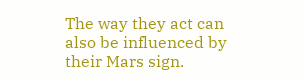The way they act can also be influenced by their Mars sign.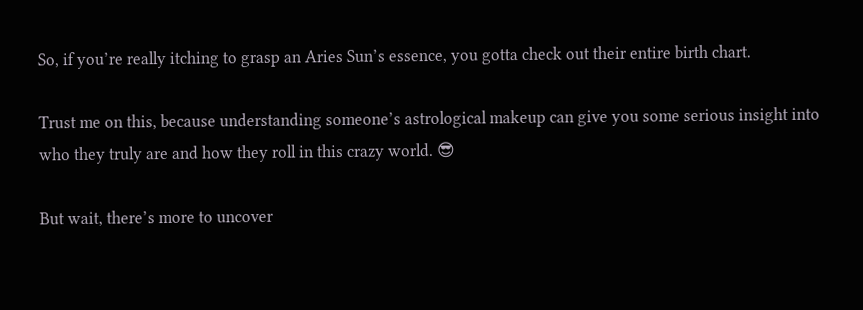So, if you’re really itching to grasp an Aries Sun’s essence, you gotta check out their entire birth chart.

Trust me on this, because understanding someone’s astrological makeup can give you some serious insight into who they truly are and how they roll in this crazy world. 😎

But wait, there’s more to uncover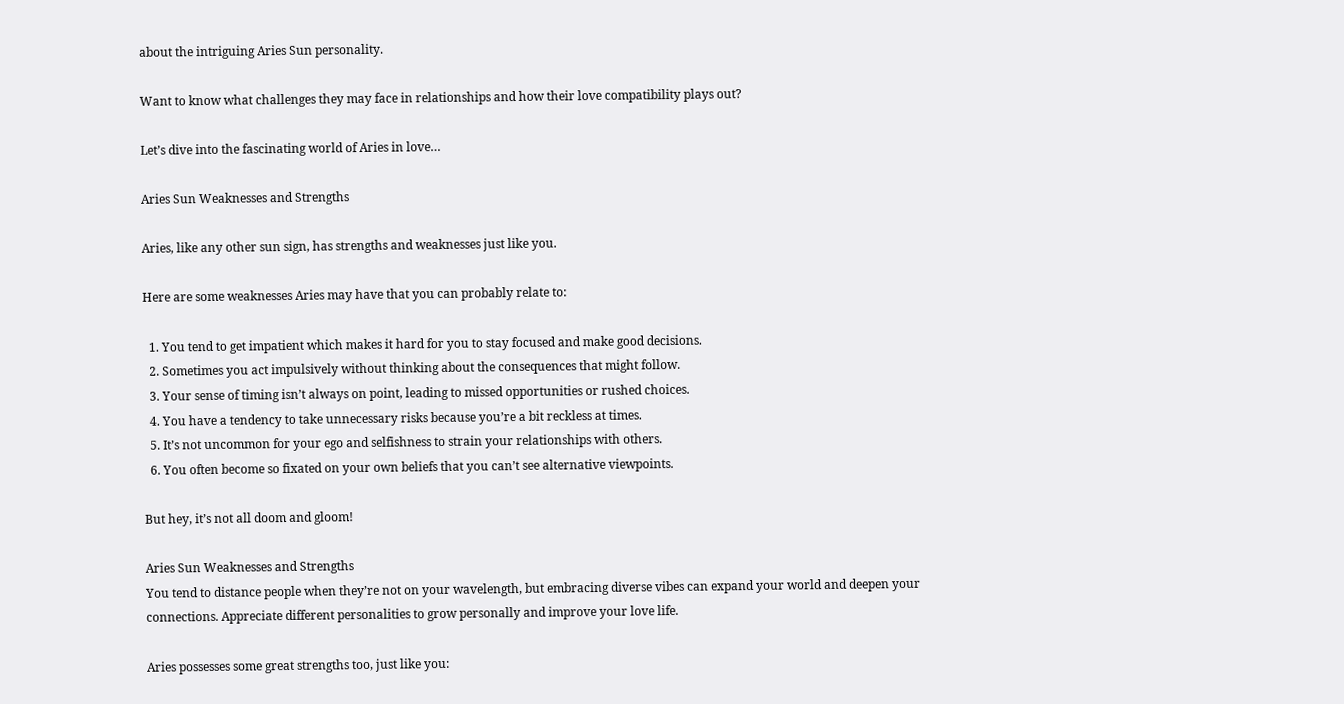about the intriguing Aries Sun personality.

Want to know what challenges they may face in relationships and how their love compatibility plays out?

Let’s dive into the fascinating world of Aries in love…

Aries Sun Weaknesses and Strengths

Aries, like any other sun sign, has strengths and weaknesses just like you.

Here are some weaknesses Aries may have that you can probably relate to:

  1. You tend to get impatient which makes it hard for you to stay focused and make good decisions.
  2. Sometimes you act impulsively without thinking about the consequences that might follow.
  3. Your sense of timing isn’t always on point, leading to missed opportunities or rushed choices.
  4. You have a tendency to take unnecessary risks because you’re a bit reckless at times.
  5. It’s not uncommon for your ego and selfishness to strain your relationships with others.
  6. You often become so fixated on your own beliefs that you can’t see alternative viewpoints.

But hey, it’s not all doom and gloom!

Aries Sun Weaknesses and Strengths
You tend to distance people when they’re not on your wavelength, but embracing diverse vibes can expand your world and deepen your connections. Appreciate different personalities to grow personally and improve your love life.

Aries possesses some great strengths too, just like you: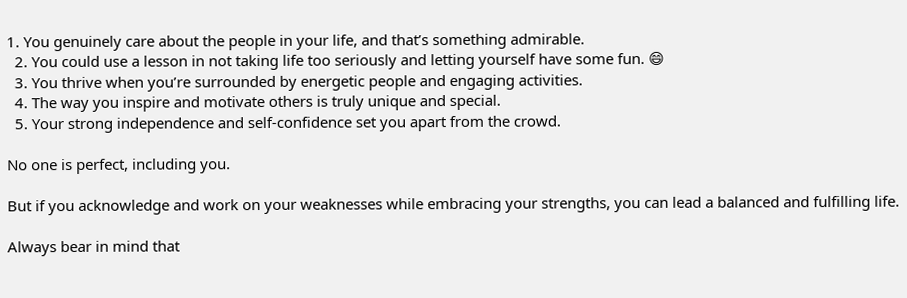1. You genuinely care about the people in your life, and that’s something admirable.
  2. You could use a lesson in not taking life too seriously and letting yourself have some fun. 😄
  3. You thrive when you’re surrounded by energetic people and engaging activities.
  4. The way you inspire and motivate others is truly unique and special.
  5. Your strong independence and self-confidence set you apart from the crowd.

No one is perfect, including you.

But if you acknowledge and work on your weaknesses while embracing your strengths, you can lead a balanced and fulfilling life.

Always bear in mind that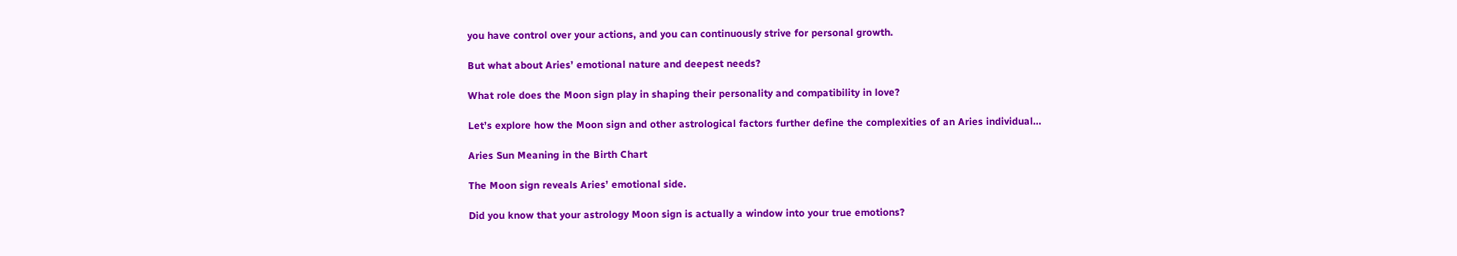you have control over your actions, and you can continuously strive for personal growth.

But what about Aries’ emotional nature and deepest needs?

What role does the Moon sign play in shaping their personality and compatibility in love?

Let’s explore how the Moon sign and other astrological factors further define the complexities of an Aries individual…

Aries Sun Meaning in the Birth Chart

The Moon sign reveals Aries’ emotional side.

Did you know that your astrology Moon sign is actually a window into your true emotions?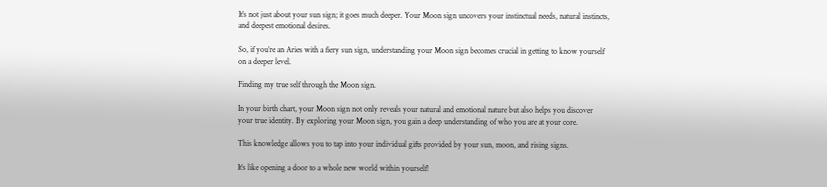It’s not just about your sun sign; it goes much deeper. Your Moon sign uncovers your instinctual needs, natural instincts, and deepest emotional desires.

So, if you’re an Aries with a fiery sun sign, understanding your Moon sign becomes crucial in getting to know yourself on a deeper level.

Finding my true self through the Moon sign.

In your birth chart, your Moon sign not only reveals your natural and emotional nature but also helps you discover your true identity. By exploring your Moon sign, you gain a deep understanding of who you are at your core.

This knowledge allows you to tap into your individual gifts provided by your sun, moon, and rising signs.

It’s like opening a door to a whole new world within yourself!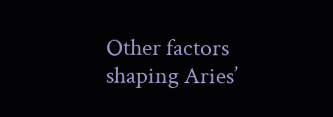Other factors shaping Aries’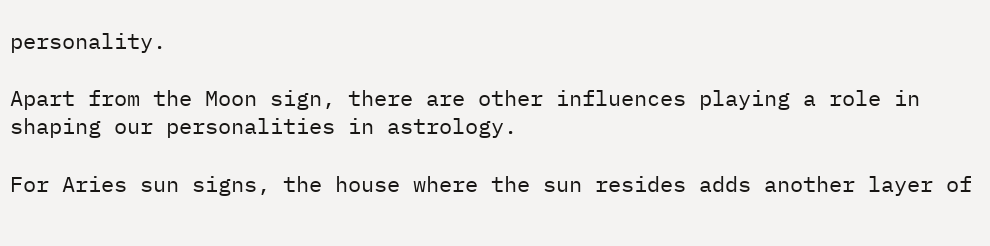personality.

Apart from the Moon sign, there are other influences playing a role in shaping our personalities in astrology.

For Aries sun signs, the house where the sun resides adds another layer of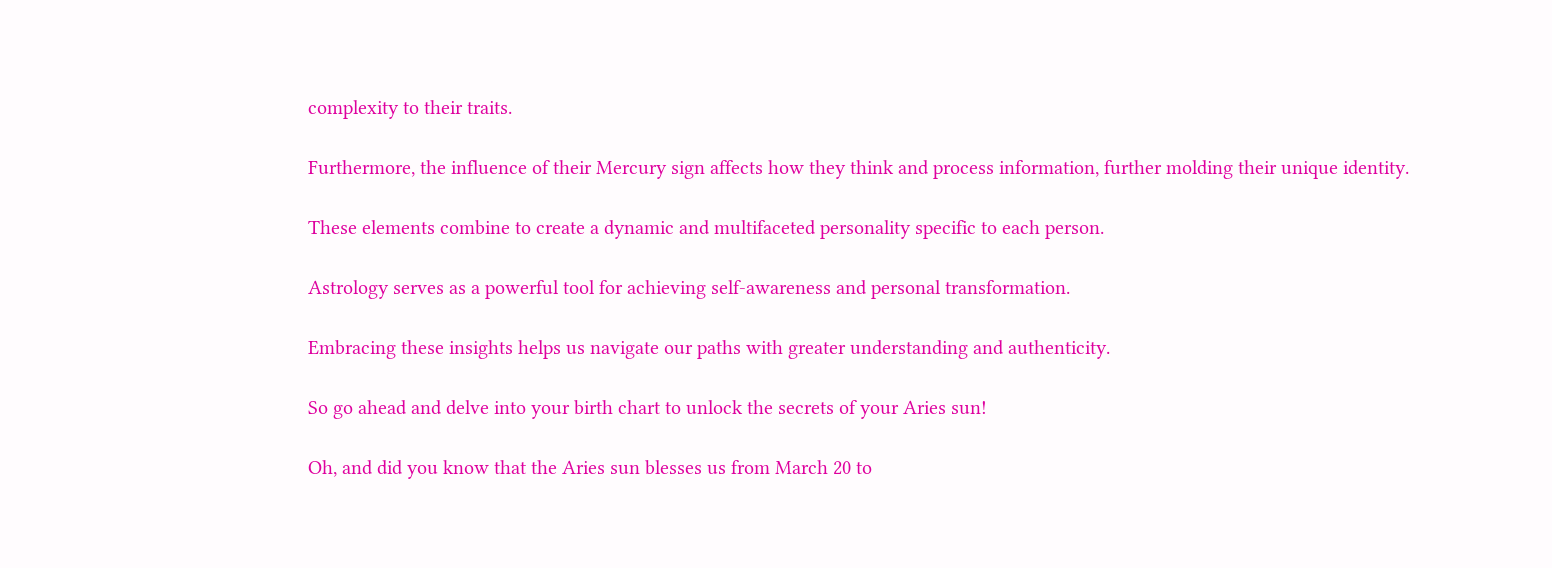complexity to their traits.

Furthermore, the influence of their Mercury sign affects how they think and process information, further molding their unique identity.

These elements combine to create a dynamic and multifaceted personality specific to each person.

Astrology serves as a powerful tool for achieving self-awareness and personal transformation.

Embracing these insights helps us navigate our paths with greater understanding and authenticity.

So go ahead and delve into your birth chart to unlock the secrets of your Aries sun!

Oh, and did you know that the Aries sun blesses us from March 20 to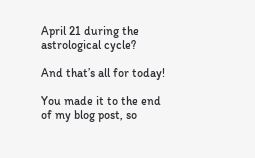April 21 during the astrological cycle?

And that’s all for today!

You made it to the end of my blog post, so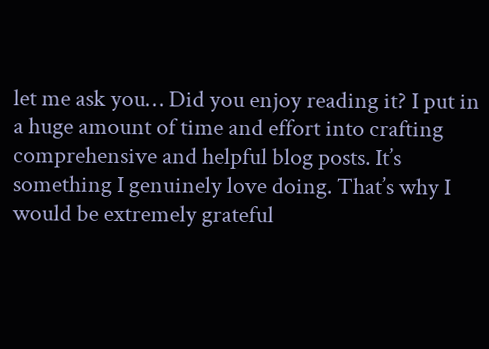let me ask you… Did you enjoy reading it? I put in a huge amount of time and effort into crafting comprehensive and helpful blog posts. It’s something I genuinely love doing. That’s why I would be extremely grateful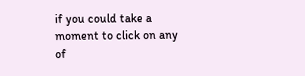if you could take a moment to click on any of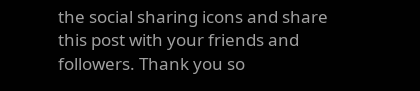the social sharing icons and share this post with your friends and followers. Thank you so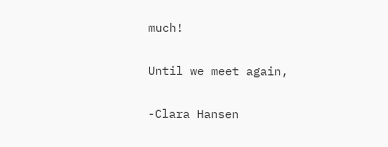much!

Until we meet again,

-Clara Hansen